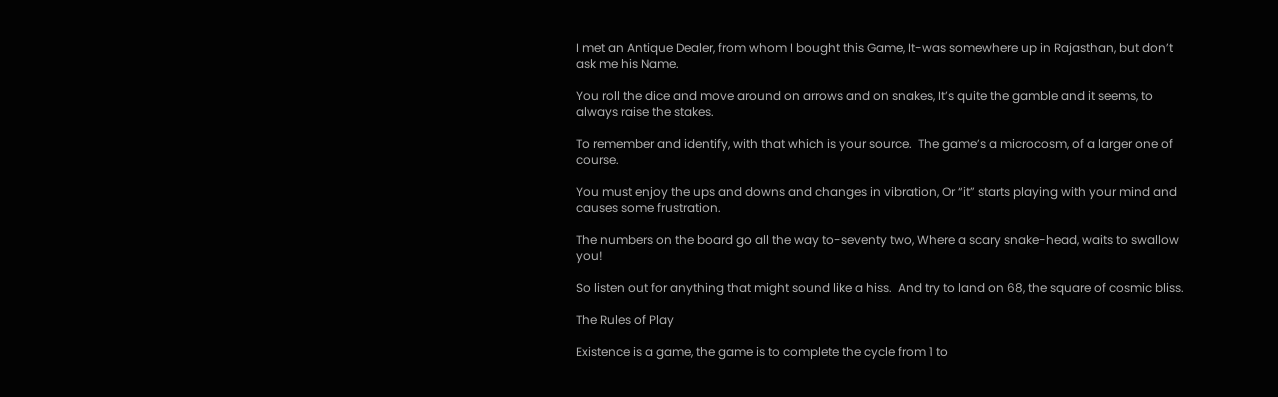I met an Antique Dealer, from whom I bought this Game, It-was somewhere up in Rajasthan, but don’t ask me his Name.

You roll the dice and move around on arrows and on snakes, It’s quite the gamble and it seems, to always raise the stakes.

To remember and identify, with that which is your source.  The game’s a microcosm, of a larger one of course.

You must enjoy the ups and downs and changes in vibration, Or “it” starts playing with your mind and causes some frustration.

The numbers on the board go all the way to-seventy two, Where a scary snake-head, waits to swallow you!

So listen out for anything that might sound like a hiss.  And try to land on 68, the square of cosmic bliss.

The Rules of Play

Existence is a game, the game is to complete the cycle from 1 to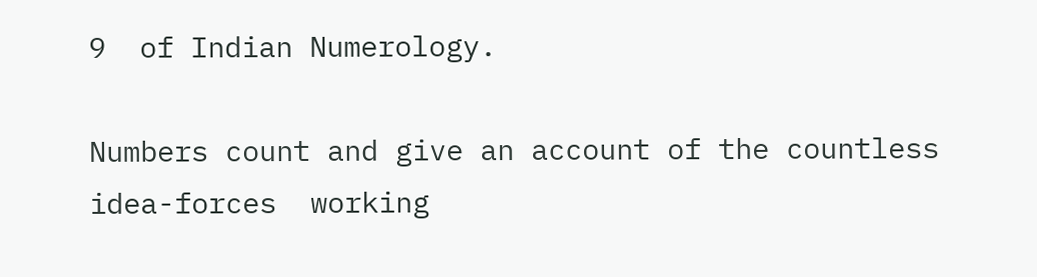9  of Indian Numerology.

Numbers count and give an account of the countless idea-forces  working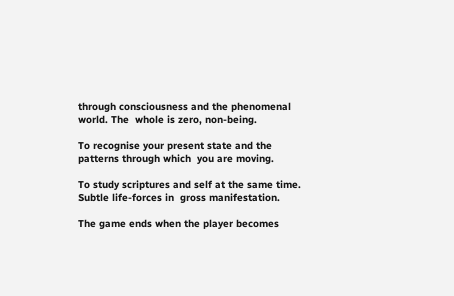through consciousness and the phenomenal world. The  whole is zero, non-being.

To recognise your present state and the patterns through which  you are moving.

To study scriptures and self at the same time. Subtle life-forces in  gross manifestation.

The game ends when the player becomes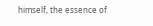himself, the essence of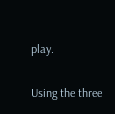play.

Using the three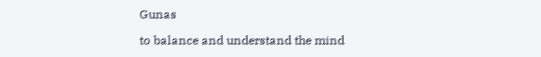Gunas

to balance and understand the mind